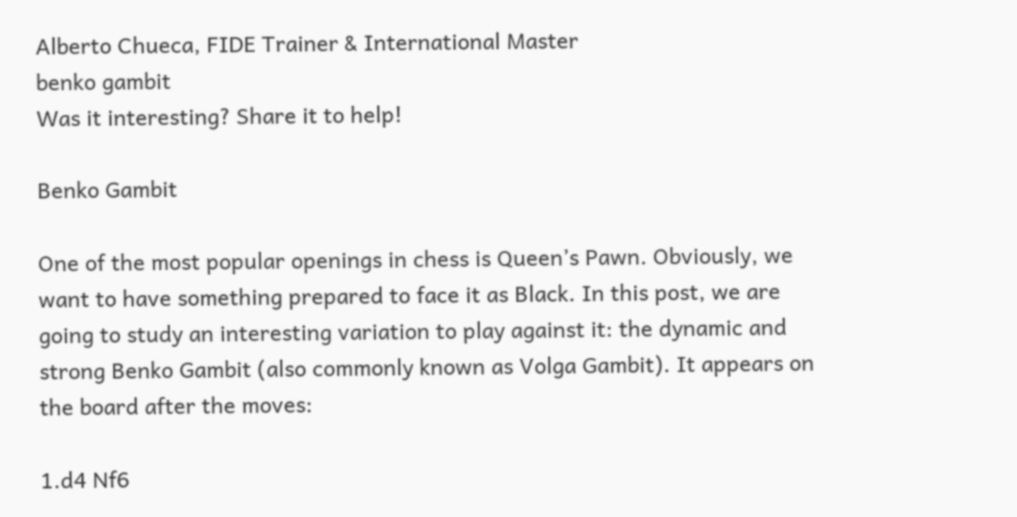Alberto Chueca, FIDE Trainer & International Master
benko gambit
Was it interesting? Share it to help!

Benko Gambit

One of the most popular openings in chess is Queen’s Pawn. Obviously, we want to have something prepared to face it as Black. In this post, we are going to study an interesting variation to play against it: the dynamic and strong Benko Gambit (also commonly known as Volga Gambit). It appears on the board after the moves:

1.d4 Nf6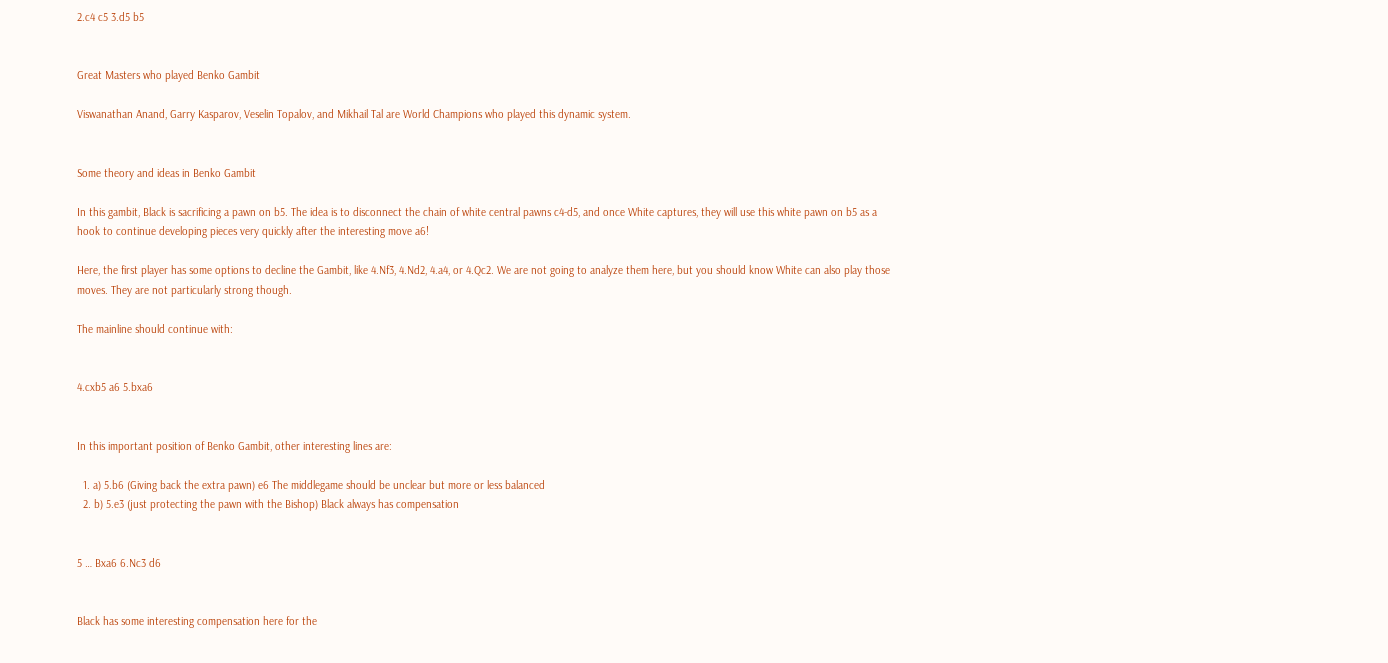2.c4 c5 3.d5 b5


Great Masters who played Benko Gambit

Viswanathan Anand, Garry Kasparov, Veselin Topalov, and Mikhail Tal are World Champions who played this dynamic system.


Some theory and ideas in Benko Gambit

In this gambit, Black is sacrificing a pawn on b5. The idea is to disconnect the chain of white central pawns c4-d5, and once White captures, they will use this white pawn on b5 as a hook to continue developing pieces very quickly after the interesting move a6!

Here, the first player has some options to decline the Gambit, like 4.Nf3, 4.Nd2, 4.a4, or 4.Qc2. We are not going to analyze them here, but you should know White can also play those moves. They are not particularly strong though.

The mainline should continue with:


4.cxb5 a6 5.bxa6


In this important position of Benko Gambit, other interesting lines are:

  1. a) 5.b6 (Giving back the extra pawn) e6 The middlegame should be unclear but more or less balanced
  2. b) 5.e3 (just protecting the pawn with the Bishop) Black always has compensation


5 … Bxa6 6.Nc3 d6


Black has some interesting compensation here for the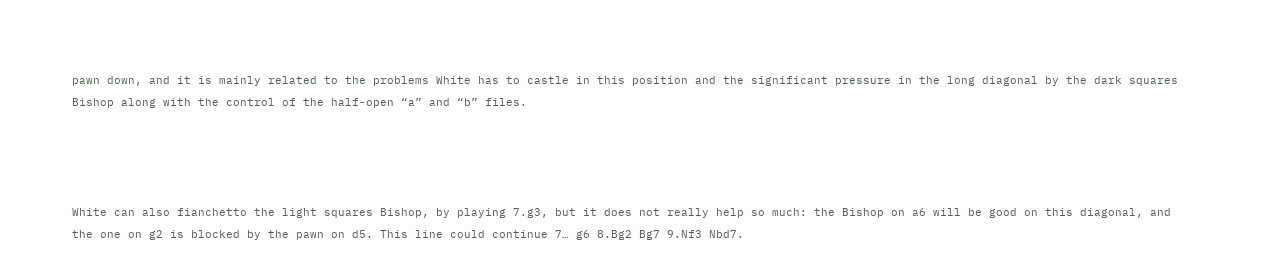pawn down, and it is mainly related to the problems White has to castle in this position and the significant pressure in the long diagonal by the dark squares Bishop along with the control of the half-open “a” and “b” files.




White can also fianchetto the light squares Bishop, by playing 7.g3, but it does not really help so much: the Bishop on a6 will be good on this diagonal, and the one on g2 is blocked by the pawn on d5. This line could continue 7… g6 8.Bg2 Bg7 9.Nf3 Nbd7.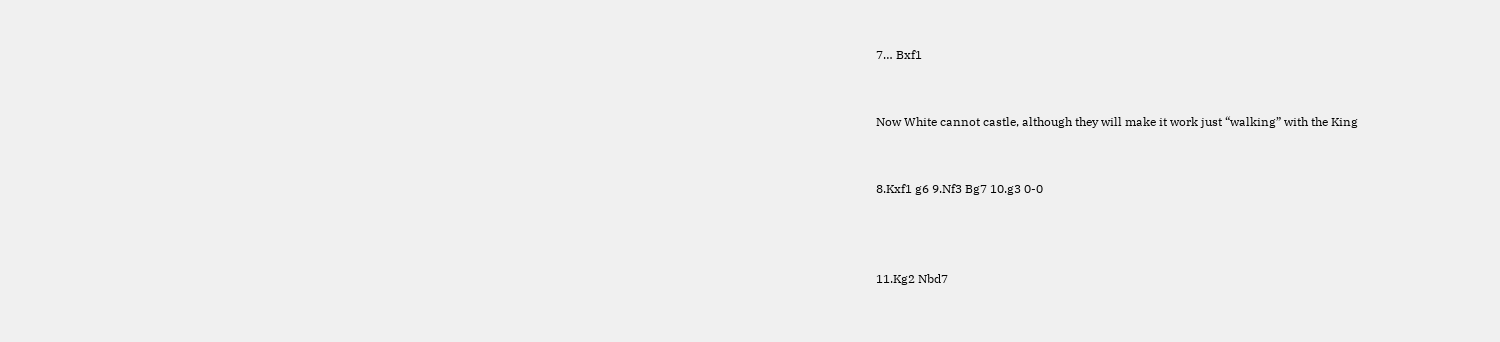7… Bxf1


Now White cannot castle, although they will make it work just “walking” with the King


8.Kxf1 g6 9.Nf3 Bg7 10.g3 0-0



11.Kg2 Nbd7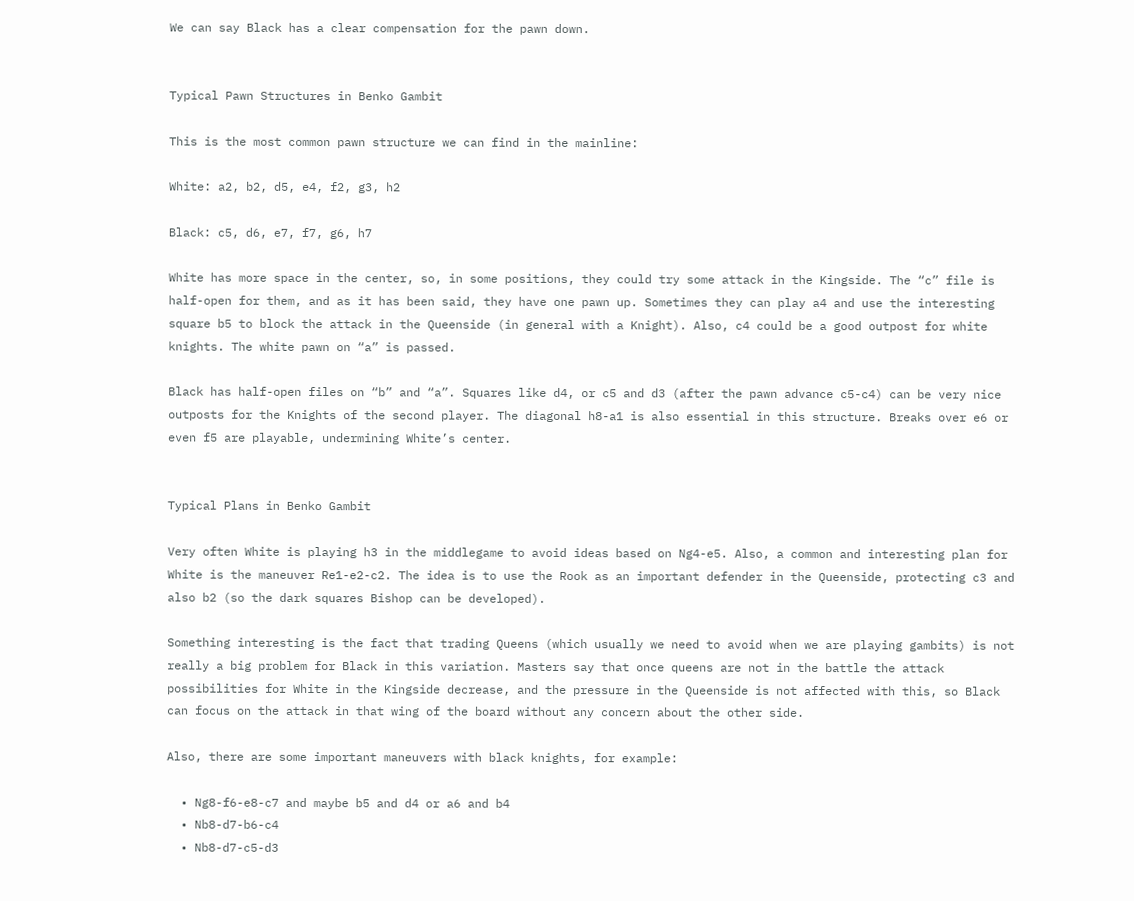We can say Black has a clear compensation for the pawn down.


Typical Pawn Structures in Benko Gambit

This is the most common pawn structure we can find in the mainline:

White: a2, b2, d5, e4, f2, g3, h2

Black: c5, d6, e7, f7, g6, h7

White has more space in the center, so, in some positions, they could try some attack in the Kingside. The “c” file is half-open for them, and as it has been said, they have one pawn up. Sometimes they can play a4 and use the interesting square b5 to block the attack in the Queenside (in general with a Knight). Also, c4 could be a good outpost for white knights. The white pawn on “a” is passed.

Black has half-open files on “b” and “a”. Squares like d4, or c5 and d3 (after the pawn advance c5-c4) can be very nice outposts for the Knights of the second player. The diagonal h8-a1 is also essential in this structure. Breaks over e6 or even f5 are playable, undermining White’s center.


Typical Plans in Benko Gambit

Very often White is playing h3 in the middlegame to avoid ideas based on Ng4-e5. Also, a common and interesting plan for White is the maneuver Re1-e2-c2. The idea is to use the Rook as an important defender in the Queenside, protecting c3 and also b2 (so the dark squares Bishop can be developed).

Something interesting is the fact that trading Queens (which usually we need to avoid when we are playing gambits) is not really a big problem for Black in this variation. Masters say that once queens are not in the battle the attack possibilities for White in the Kingside decrease, and the pressure in the Queenside is not affected with this, so Black can focus on the attack in that wing of the board without any concern about the other side.

Also, there are some important maneuvers with black knights, for example:

  • Ng8-f6-e8-c7 and maybe b5 and d4 or a6 and b4
  • Nb8-d7-b6-c4
  • Nb8-d7-c5-d3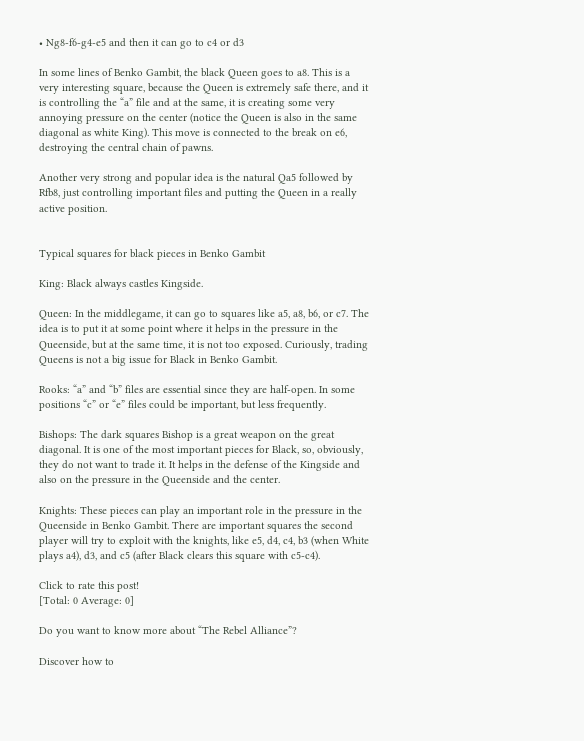• Ng8-f6-g4-e5 and then it can go to c4 or d3

In some lines of Benko Gambit, the black Queen goes to a8. This is a very interesting square, because the Queen is extremely safe there, and it is controlling the “a” file and at the same, it is creating some very annoying pressure on the center (notice the Queen is also in the same diagonal as white King). This move is connected to the break on e6, destroying the central chain of pawns.

Another very strong and popular idea is the natural Qa5 followed by Rfb8, just controlling important files and putting the Queen in a really active position.


Typical squares for black pieces in Benko Gambit

King: Black always castles Kingside.

Queen: In the middlegame, it can go to squares like a5, a8, b6, or c7. The idea is to put it at some point where it helps in the pressure in the Queenside, but at the same time, it is not too exposed. Curiously, trading Queens is not a big issue for Black in Benko Gambit.

Rooks: “a” and “b” files are essential since they are half-open. In some positions “c” or “e” files could be important, but less frequently.

Bishops: The dark squares Bishop is a great weapon on the great diagonal. It is one of the most important pieces for Black, so, obviously, they do not want to trade it. It helps in the defense of the Kingside and also on the pressure in the Queenside and the center.

Knights: These pieces can play an important role in the pressure in the Queenside in Benko Gambit. There are important squares the second player will try to exploit with the knights, like e5, d4, c4, b3 (when White plays a4), d3, and c5 (after Black clears this square with c5-c4).

Click to rate this post!
[Total: 0 Average: 0]

Do you want to know more about “The Rebel Alliance”?

Discover how to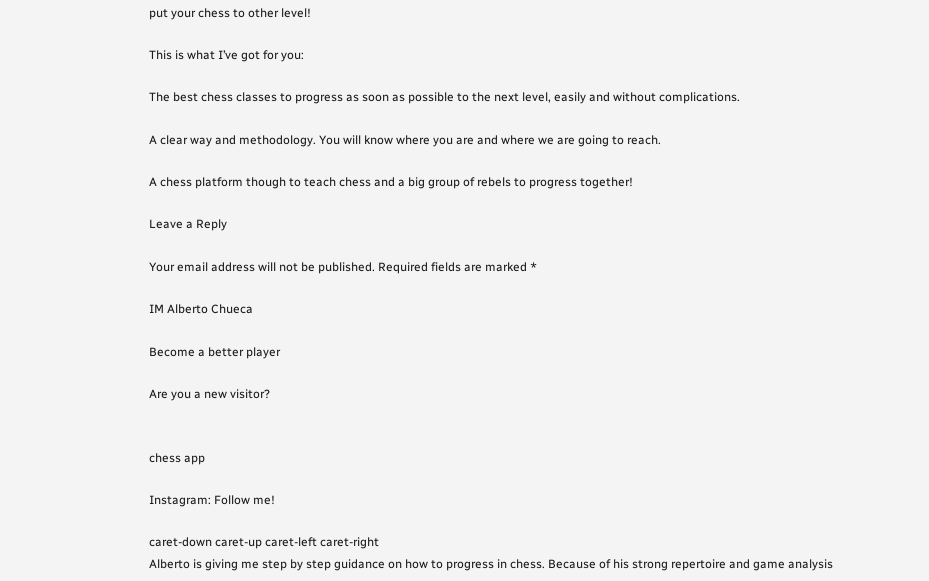put your chess to other level!

This is what I’ve got for you:

The best chess classes to progress as soon as possible to the next level, easily and without complications.

A clear way and methodology. You will know where you are and where we are going to reach.

A chess platform though to teach chess and a big group of rebels to progress together!

Leave a Reply

Your email address will not be published. Required fields are marked *

IM Alberto Chueca

Become a better player

Are you a new visitor?


chess app

Instagram: Follow me!

caret-down caret-up caret-left caret-right
Alberto is giving me step by step guidance on how to progress in chess. Because of his strong repertoire and game analysis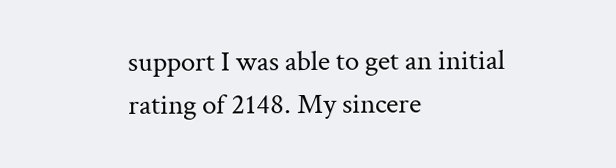support I was able to get an initial rating of 2148. My sincere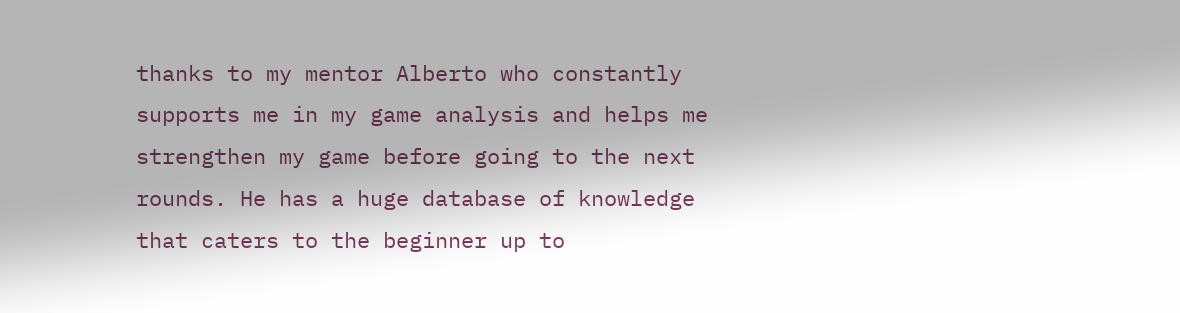thanks to my mentor Alberto who constantly supports me in my game analysis and helps me strengthen my game before going to the next rounds. He has a huge database of knowledge that caters to the beginner up to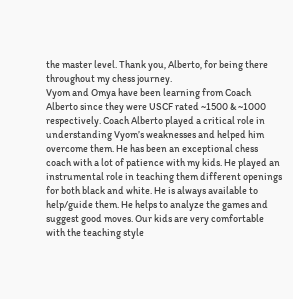the master level. Thank you, Alberto, for being there throughout my chess journey.
Vyom and Omya have been learning from Coach Alberto since they were USCF rated ~1500 & ~1000 respectively. Coach Alberto played a critical role in understanding Vyom’s weaknesses and helped him overcome them. He has been an exceptional chess coach with a lot of patience with my kids. He played an instrumental role in teaching them different openings for both black and white. He is always available to help/guide them. He helps to analyze the games and suggest good moves. Our kids are very comfortable with the teaching style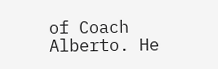of Coach Alberto. He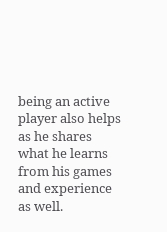being an active player also helps as he shares what he learns from his games and experience as well.